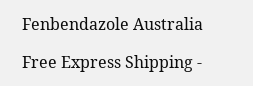Fenbendazole Australia

Free Express Shipping -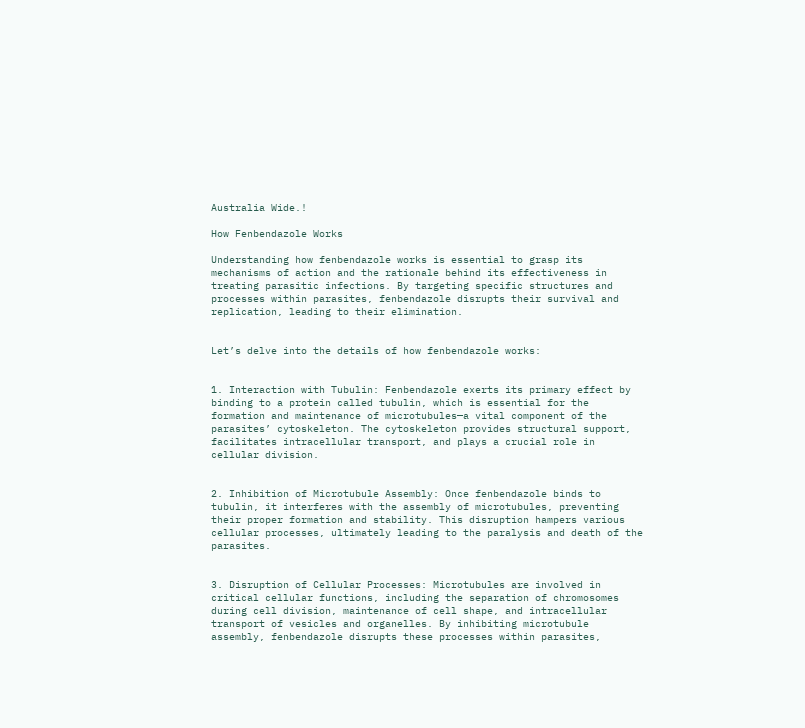Australia Wide.!

How Fenbendazole Works

Understanding how fenbendazole works is essential to grasp its mechanisms of action and the rationale behind its effectiveness in treating parasitic infections. By targeting specific structures and processes within parasites, fenbendazole disrupts their survival and replication, leading to their elimination.


Let’s delve into the details of how fenbendazole works:


1. Interaction with Tubulin: Fenbendazole exerts its primary effect by binding to a protein called tubulin, which is essential for the formation and maintenance of microtubules—a vital component of the parasites’ cytoskeleton. The cytoskeleton provides structural support, facilitates intracellular transport, and plays a crucial role in cellular division.


2. Inhibition of Microtubule Assembly: Once fenbendazole binds to tubulin, it interferes with the assembly of microtubules, preventing their proper formation and stability. This disruption hampers various cellular processes, ultimately leading to the paralysis and death of the parasites.


3. Disruption of Cellular Processes: Microtubules are involved in critical cellular functions, including the separation of chromosomes during cell division, maintenance of cell shape, and intracellular transport of vesicles and organelles. By inhibiting microtubule assembly, fenbendazole disrupts these processes within parasites,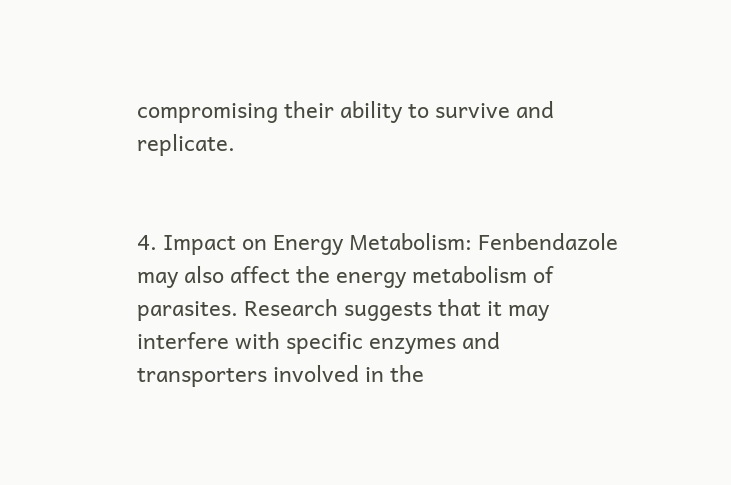compromising their ability to survive and replicate.


4. Impact on Energy Metabolism: Fenbendazole may also affect the energy metabolism of parasites. Research suggests that it may interfere with specific enzymes and transporters involved in the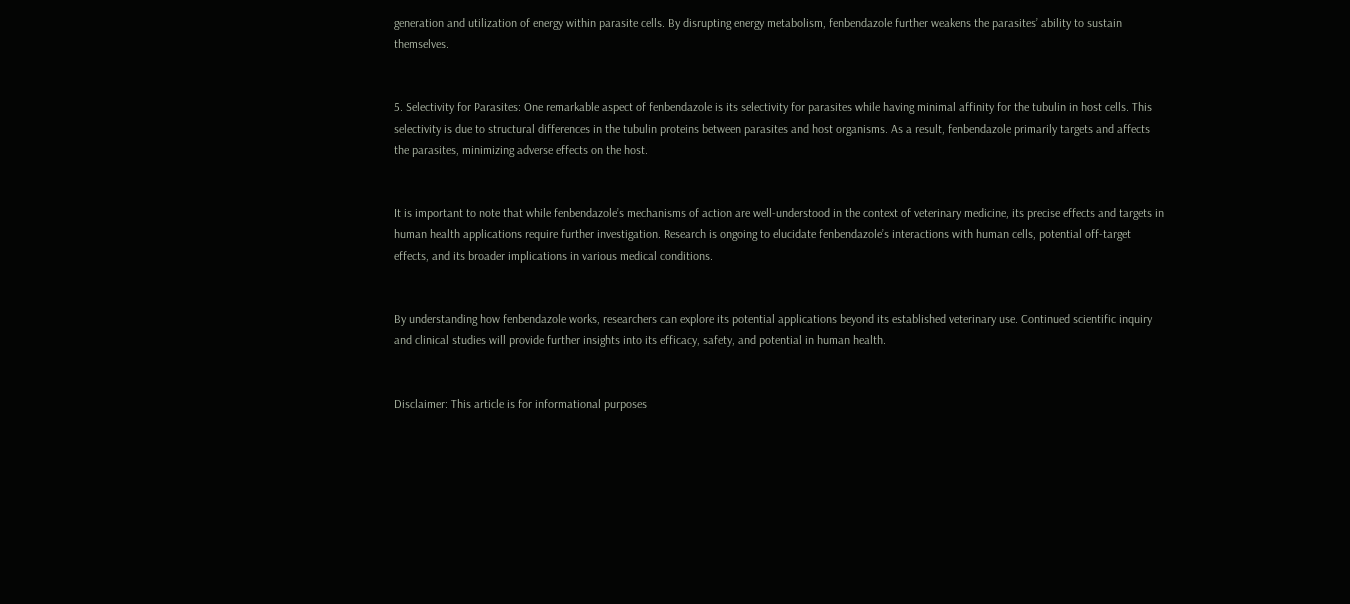generation and utilization of energy within parasite cells. By disrupting energy metabolism, fenbendazole further weakens the parasites’ ability to sustain themselves.


5. Selectivity for Parasites: One remarkable aspect of fenbendazole is its selectivity for parasites while having minimal affinity for the tubulin in host cells. This selectivity is due to structural differences in the tubulin proteins between parasites and host organisms. As a result, fenbendazole primarily targets and affects the parasites, minimizing adverse effects on the host.


It is important to note that while fenbendazole’s mechanisms of action are well-understood in the context of veterinary medicine, its precise effects and targets in human health applications require further investigation. Research is ongoing to elucidate fenbendazole’s interactions with human cells, potential off-target effects, and its broader implications in various medical conditions.


By understanding how fenbendazole works, researchers can explore its potential applications beyond its established veterinary use. Continued scientific inquiry and clinical studies will provide further insights into its efficacy, safety, and potential in human health.


Disclaimer: This article is for informational purposes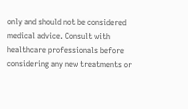only and should not be considered medical advice. Consult with healthcare professionals before considering any new treatments or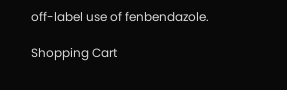off-label use of fenbendazole.

Shopping Cart